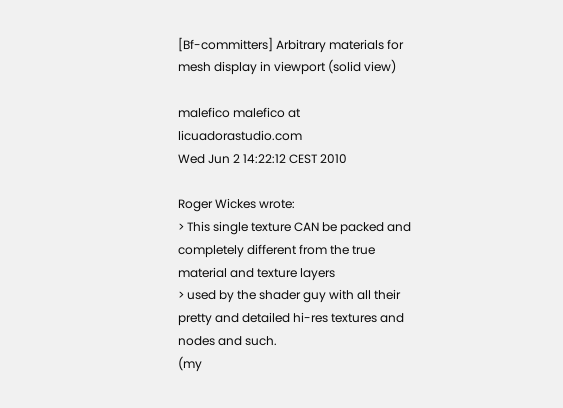[Bf-committers] Arbitrary materials for mesh display in viewport (solid view)

malefico malefico at licuadorastudio.com
Wed Jun 2 14:22:12 CEST 2010

Roger Wickes wrote:
> This single texture CAN be packed and completely different from the true material and texture layers
> used by the shader guy with all their pretty and detailed hi-res textures and nodes and such.
(my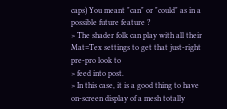caps) You meant "can" or "could" as in a possible future feature ?
> The shader folk can play with all their Mat=Tex settings to get that just-right pre-pro look to
> feed into post.
> In this case, it is a good thing to have on-screen display of a mesh totally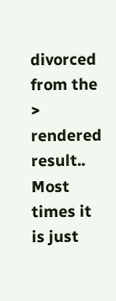divorced from the
> rendered result.. Most times it is just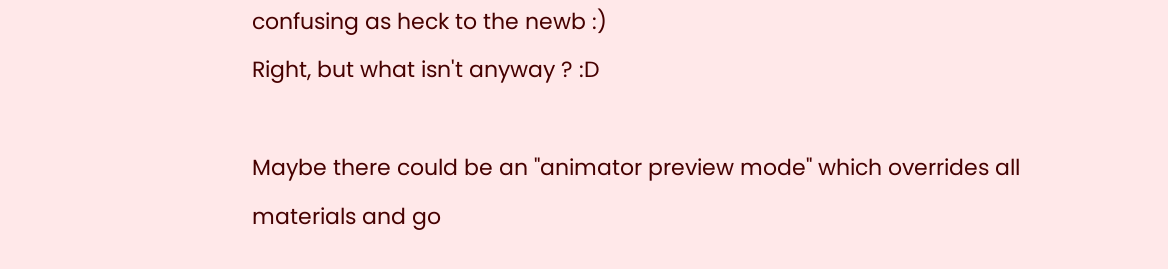confusing as heck to the newb :)
Right, but what isn't anyway ? :D

Maybe there could be an "animator preview mode" which overrides all
materials and go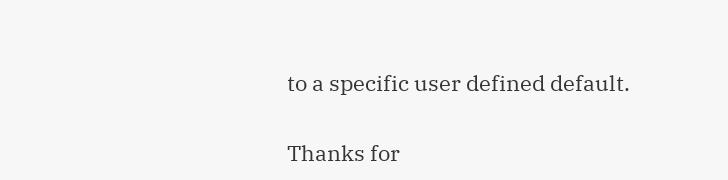to a specific user defined default.

Thanks for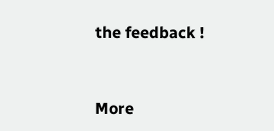the feedback !


More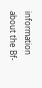information about the Bf-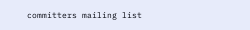committers mailing list